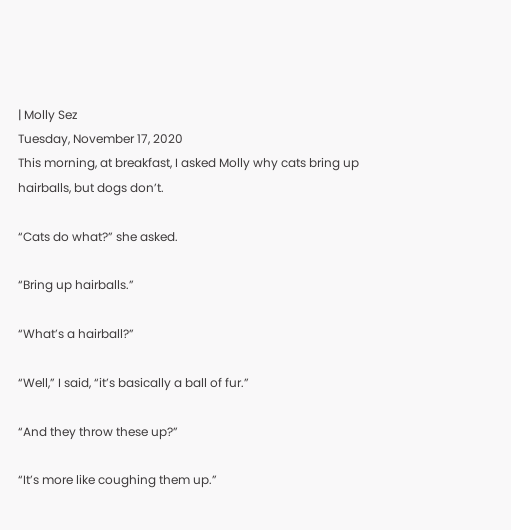| Molly Sez
Tuesday, November 17, 2020
This morning, at breakfast, I asked Molly why cats bring up hairballs, but dogs don’t.

“Cats do what?” she asked.

“Bring up hairballs.”

“What’s a hairball?”

“Well,” I said, “it’s basically a ball of fur.”

“And they throw these up?”

“It’s more like coughing them up.”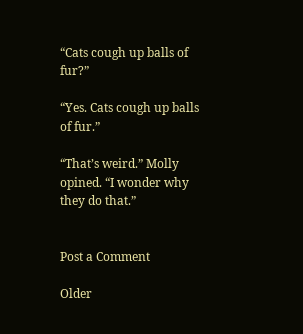“Cats cough up balls of fur?”

“Yes. Cats cough up balls of fur.”

“That’s weird.” Molly opined. “I wonder why they do that.”


Post a Comment

Older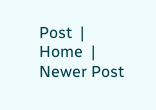Post  |  Home  |  Newer Post